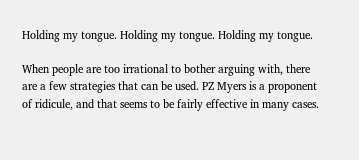Holding my tongue. Holding my tongue. Holding my tongue.

When people are too irrational to bother arguing with, there are a few strategies that can be used. PZ Myers is a proponent of ridicule, and that seems to be fairly effective in many cases.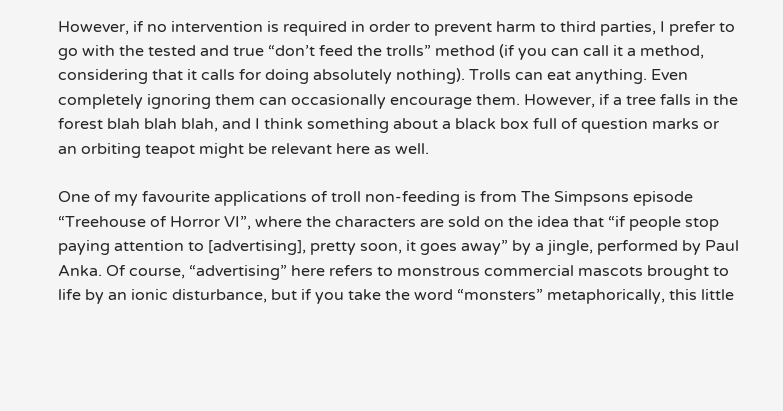However, if no intervention is required in order to prevent harm to third parties, I prefer to go with the tested and true “don’t feed the trolls” method (if you can call it a method, considering that it calls for doing absolutely nothing). Trolls can eat anything. Even completely ignoring them can occasionally encourage them. However, if a tree falls in the forest blah blah blah, and I think something about a black box full of question marks or an orbiting teapot might be relevant here as well.

One of my favourite applications of troll non-feeding is from The Simpsons episode “Treehouse of Horror VI”, where the characters are sold on the idea that “if people stop paying attention to [advertising], pretty soon, it goes away” by a jingle, performed by Paul Anka. Of course, “advertising” here refers to monstrous commercial mascots brought to life by an ionic disturbance, but if you take the word “monsters” metaphorically, this little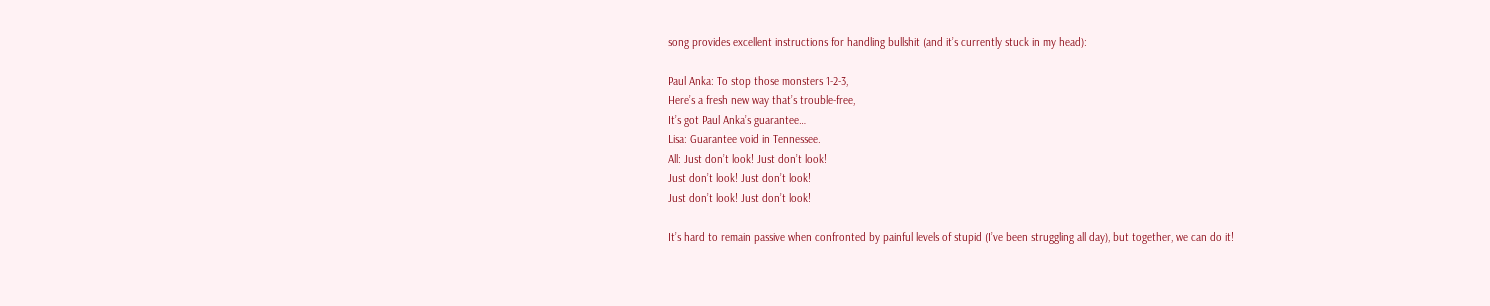song provides excellent instructions for handling bullshit (and it’s currently stuck in my head):

Paul Anka: To stop those monsters 1-2-3,
Here’s a fresh new way that’s trouble-free,
It’s got Paul Anka’s guarantee…
Lisa: Guarantee void in Tennessee.
All: Just don’t look! Just don’t look!
Just don’t look! Just don’t look!
Just don’t look! Just don’t look!

It’s hard to remain passive when confronted by painful levels of stupid (I’ve been struggling all day), but together, we can do it!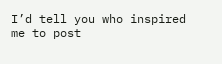I’d tell you who inspired me to post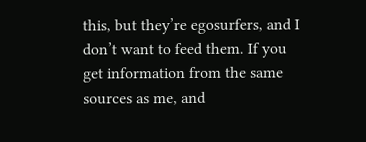this, but they’re egosurfers, and I don’t want to feed them. If you get information from the same sources as me, and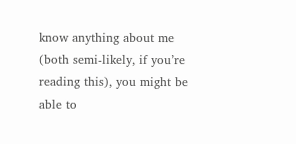know anything about me (both semi-likely, if you’re reading this), you might be able to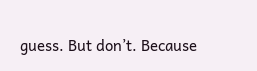guess. But don’t. Because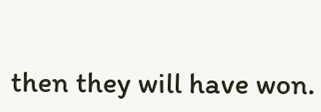then they will have won.